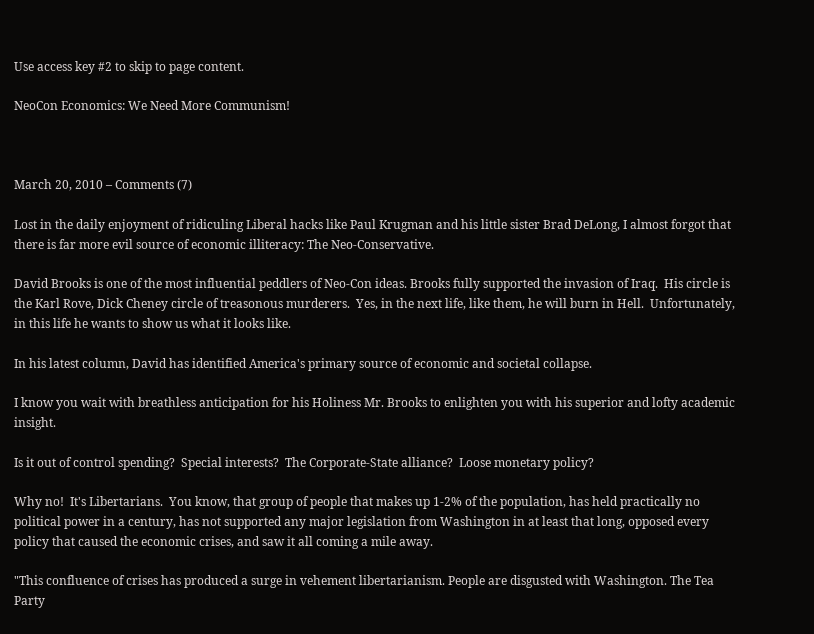Use access key #2 to skip to page content.

NeoCon Economics: We Need More Communism!



March 20, 2010 – Comments (7)

Lost in the daily enjoyment of ridiculing Liberal hacks like Paul Krugman and his little sister Brad DeLong, I almost forgot that there is far more evil source of economic illiteracy: The Neo-Conservative.

David Brooks is one of the most influential peddlers of Neo-Con ideas. Brooks fully supported the invasion of Iraq.  His circle is the Karl Rove, Dick Cheney circle of treasonous murderers.  Yes, in the next life, like them, he will burn in Hell.  Unfortunately, in this life he wants to show us what it looks like.

In his latest column, David has identified America's primary source of economic and societal collapse.

I know you wait with breathless anticipation for his Holiness Mr. Brooks to enlighten you with his superior and lofty academic insight.

Is it out of control spending?  Special interests?  The Corporate-State alliance?  Loose monetary policy?

Why no!  It's Libertarians.  You know, that group of people that makes up 1-2% of the population, has held practically no political power in a century, has not supported any major legislation from Washington in at least that long, opposed every policy that caused the economic crises, and saw it all coming a mile away.

"This confluence of crises has produced a surge in vehement libertarianism. People are disgusted with Washington. The Tea Party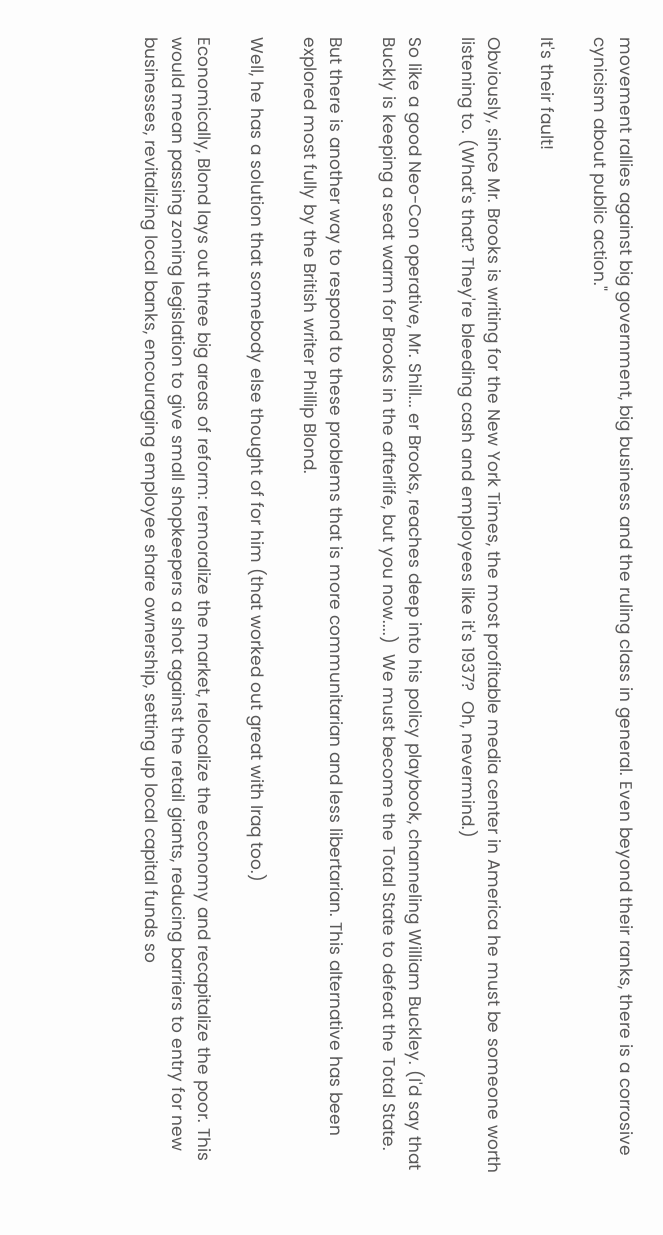movement rallies against big government, big business and the ruling class in general. Even beyond their ranks, there is a corrosive cynicism about public action."

It's their fault!

Obviously, since Mr. Brooks is writing for the New York Times, the most profitable media center in America he must be someone worth listening to. (What's that? They're bleeding cash and employees like it's 1937?  Oh, nevermind.)

So like a good Neo-Con operative, Mr. Shill... er Brooks, reaches deep into his policy playbook, channeling William Buckley. (I'd say that Buckly is keeping a seat warm for Brooks in the afterlife, but you now....)  We must become the Total State to defeat the Total State.

But there is another way to respond to these problems that is more communitarian and less libertarian. This alternative has been explored most fully by the British writer Phillip Blond.

Well, he has a solution that somebody else thought of for him (that worked out great with Iraq too.)

Economically, Blond lays out three big areas of reform: remoralize the market, relocalize the economy and recapitalize the poor. This would mean passing zoning legislation to give small shopkeepers a shot against the retail giants, reducing barriers to entry for new businesses, revitalizing local banks, encouraging employee share ownership, setting up local capital funds so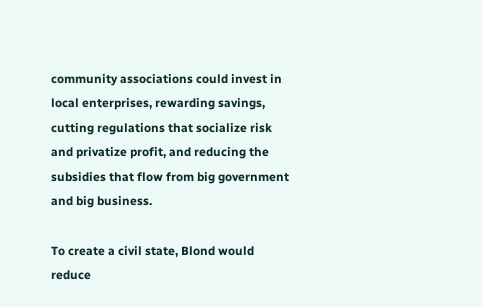community associations could invest in local enterprises, rewarding savings, cutting regulations that socialize risk and privatize profit, and reducing the subsidies that flow from big government and big business.

To create a civil state, Blond would reduce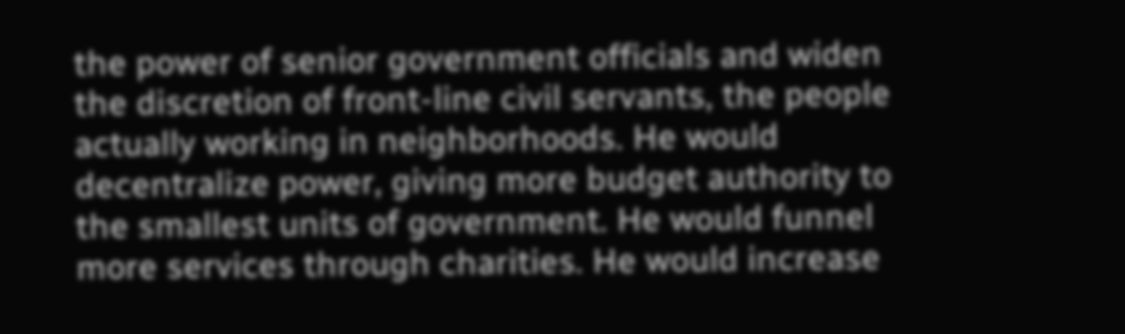the power of senior government officials and widen the discretion of front-line civil servants, the people actually working in neighborhoods. He would decentralize power, giving more budget authority to the smallest units of government. He would funnel more services through charities. He would increase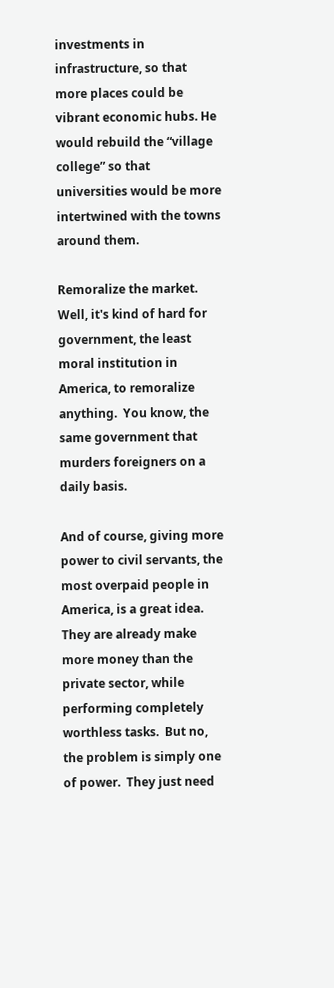investments in infrastructure, so that more places could be vibrant economic hubs. He would rebuild the “village college” so that universities would be more intertwined with the towns around them.

Remoralize the market.  Well, it's kind of hard for government, the least moral institution in America, to remoralize anything.  You know, the same government that murders foreigners on a daily basis.

And of course, giving more power to civil servants, the most overpaid people in America, is a great idea.  They are already make more money than the private sector, while performing completely worthless tasks.  But no, the problem is simply one of power.  They just need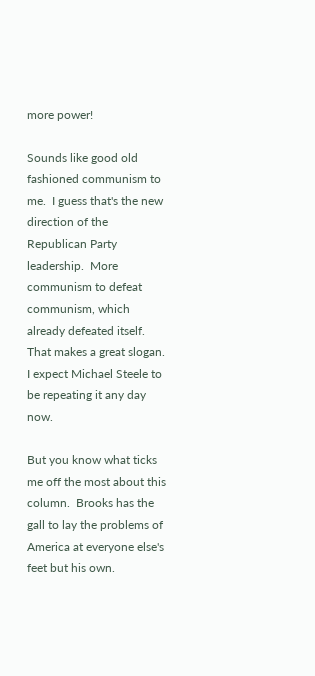more power!

Sounds like good old fashioned communism to me.  I guess that's the new direction of the Republican Party leadership.  More communism to defeat communism, which already defeated itself.  That makes a great slogan.  I expect Michael Steele to be repeating it any day now.

But you know what ticks me off the most about this column.  Brooks has the gall to lay the problems of America at everyone else's feet but his own.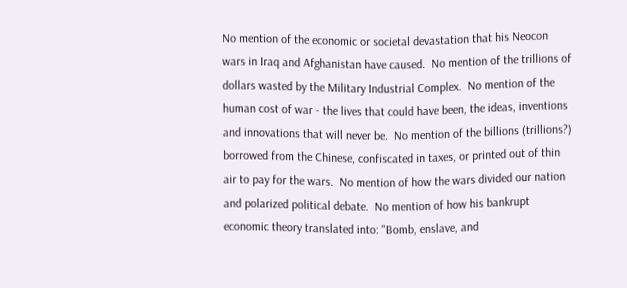No mention of the economic or societal devastation that his Neocon wars in Iraq and Afghanistan have caused.  No mention of the trillions of dollars wasted by the Military Industrial Complex.  No mention of the human cost of war - the lives that could have been, the ideas, inventions and innovations that will never be.  No mention of the billions (trillions?) borrowed from the Chinese, confiscated in taxes, or printed out of thin air to pay for the wars.  No mention of how the wars divided our nation and polarized political debate.  No mention of how his bankrupt economic theory translated into: "Bomb, enslave, and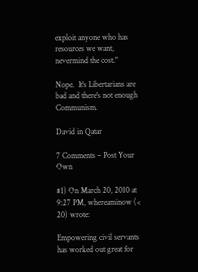exploit anyone who has resources we want, nevermind the cost."

Nope.  It's Libertarians are bad and there's not enough Communism.

David in Qatar

7 Comments – Post Your Own

#1) On March 20, 2010 at 9:27 PM, whereaminow (< 20) wrote:

Empowering civil servants has worked out great for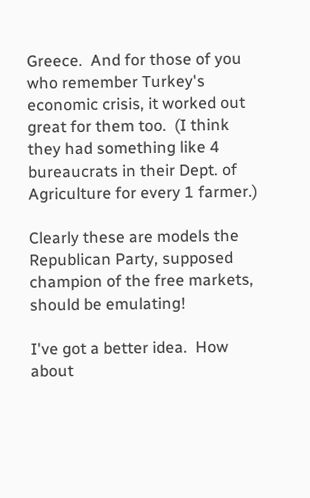Greece.  And for those of you who remember Turkey's economic crisis, it worked out great for them too.  (I think they had something like 4 bureaucrats in their Dept. of Agriculture for every 1 farmer.)

Clearly these are models the Republican Party, supposed champion of the free markets, should be emulating!

I've got a better idea.  How about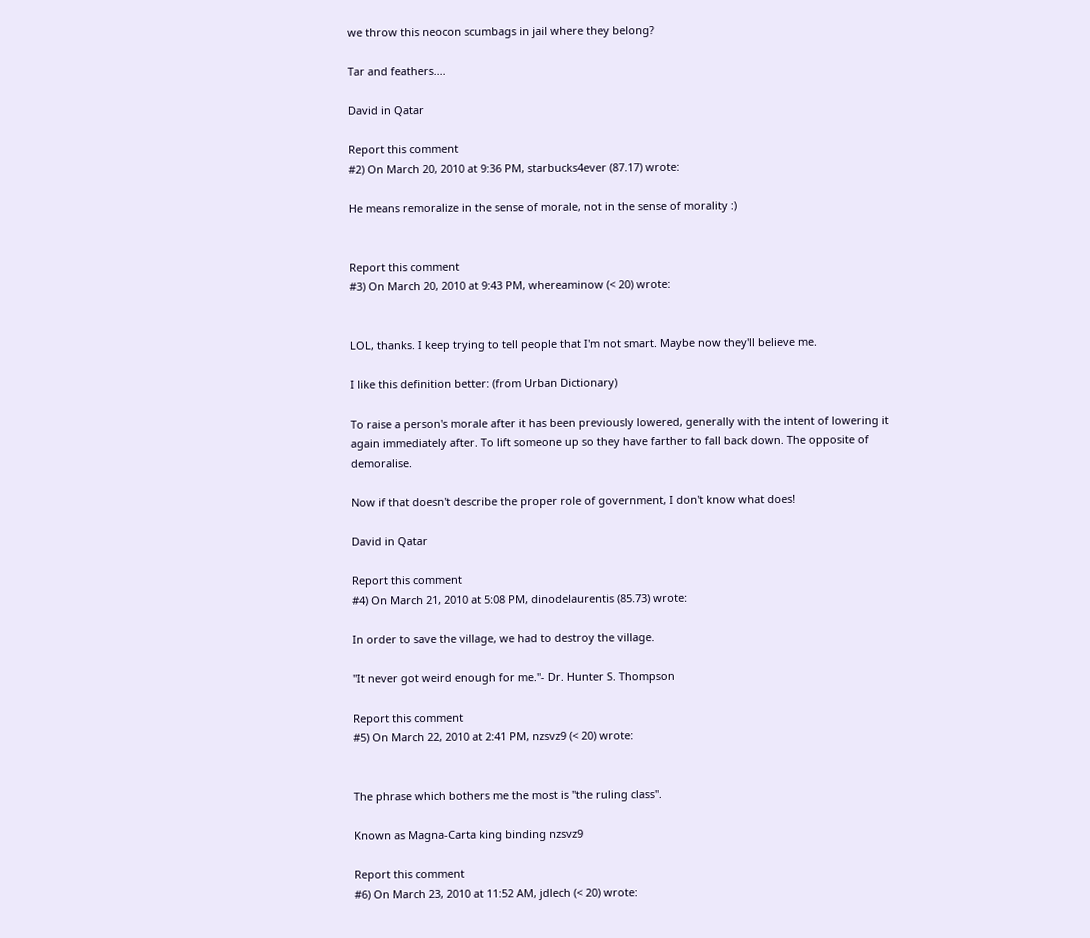we throw this neocon scumbags in jail where they belong?

Tar and feathers....

David in Qatar

Report this comment
#2) On March 20, 2010 at 9:36 PM, starbucks4ever (87.17) wrote:

He means remoralize in the sense of morale, not in the sense of morality :)


Report this comment
#3) On March 20, 2010 at 9:43 PM, whereaminow (< 20) wrote:


LOL, thanks. I keep trying to tell people that I'm not smart. Maybe now they'll believe me.

I like this definition better: (from Urban Dictionary)

To raise a person's morale after it has been previously lowered, generally with the intent of lowering it again immediately after. To lift someone up so they have farther to fall back down. The opposite of demoralise.

Now if that doesn't describe the proper role of government, I don't know what does!

David in Qatar

Report this comment
#4) On March 21, 2010 at 5:08 PM, dinodelaurentis (85.73) wrote:

In order to save the village, we had to destroy the village.

"It never got weird enough for me."- Dr. Hunter S. Thompson

Report this comment
#5) On March 22, 2010 at 2:41 PM, nzsvz9 (< 20) wrote:


The phrase which bothers me the most is "the ruling class".

Known as Magna-Carta king binding nzsvz9

Report this comment
#6) On March 23, 2010 at 11:52 AM, jdlech (< 20) wrote: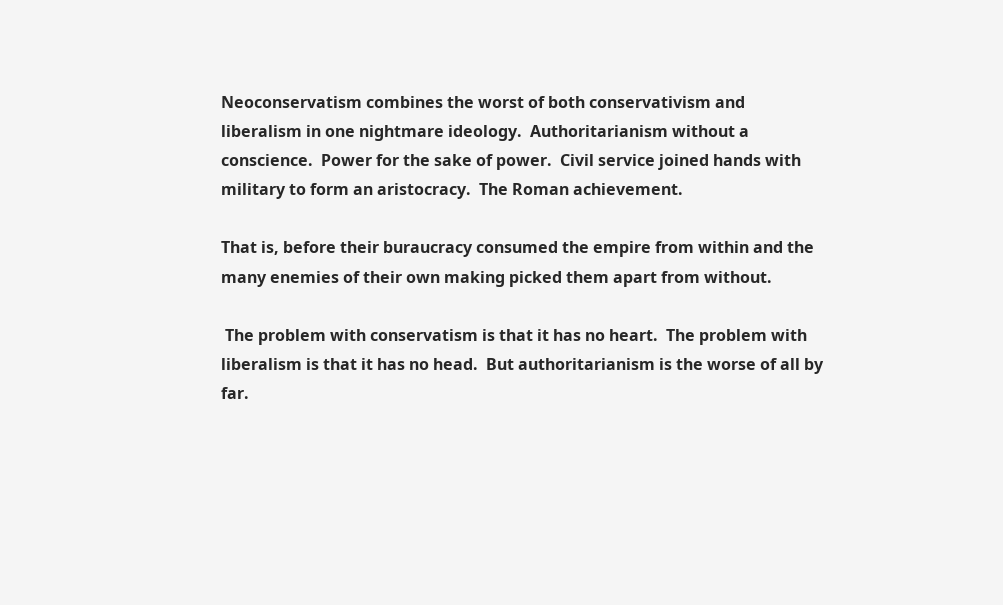Neoconservatism combines the worst of both conservativism and liberalism in one nightmare ideology.  Authoritarianism without a conscience.  Power for the sake of power.  Civil service joined hands with military to form an aristocracy.  The Roman achievement.

That is, before their buraucracy consumed the empire from within and the many enemies of their own making picked them apart from without.

 The problem with conservatism is that it has no heart.  The problem with liberalism is that it has no head.  But authoritarianism is the worse of all by far.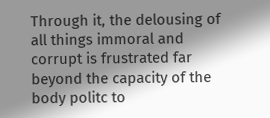Through it, the delousing of all things immoral and corrupt is frustrated far beyond the capacity of the body politc to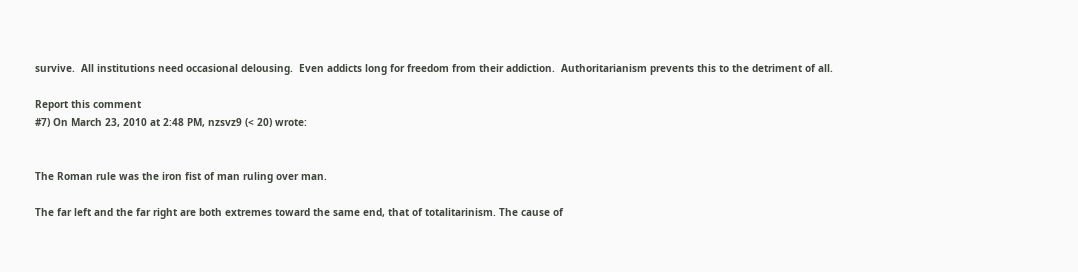survive.  All institutions need occasional delousing.  Even addicts long for freedom from their addiction.  Authoritarianism prevents this to the detriment of all.

Report this comment
#7) On March 23, 2010 at 2:48 PM, nzsvz9 (< 20) wrote:


The Roman rule was the iron fist of man ruling over man.

The far left and the far right are both extremes toward the same end, that of totalitarinism. The cause of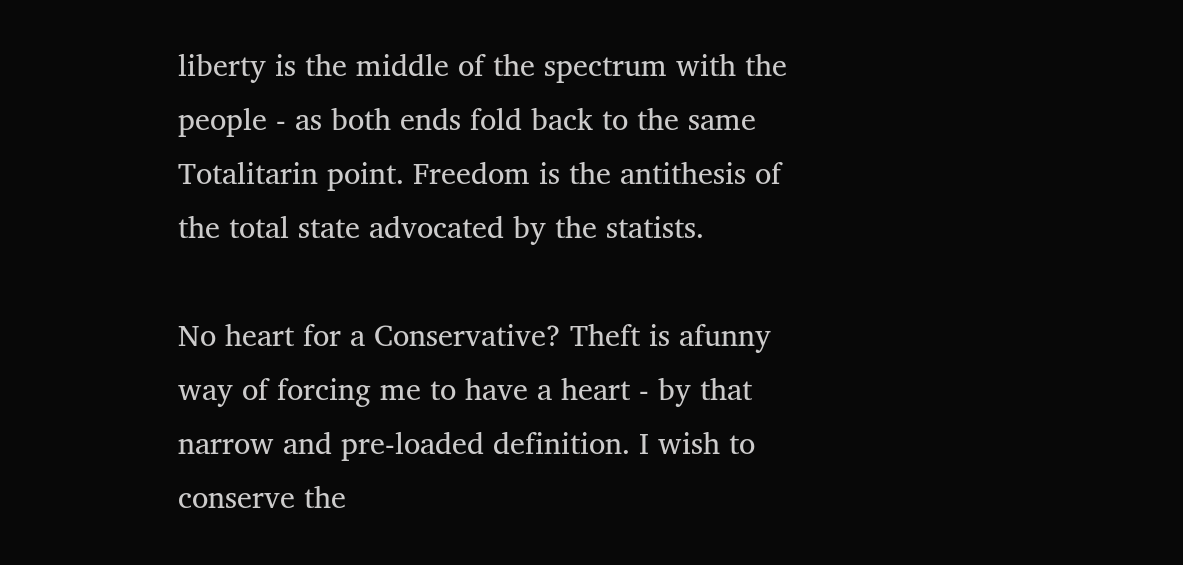liberty is the middle of the spectrum with the people - as both ends fold back to the same Totalitarin point. Freedom is the antithesis of the total state advocated by the statists.

No heart for a Conservative? Theft is afunny way of forcing me to have a heart - by that narrow and pre-loaded definition. I wish to conserve the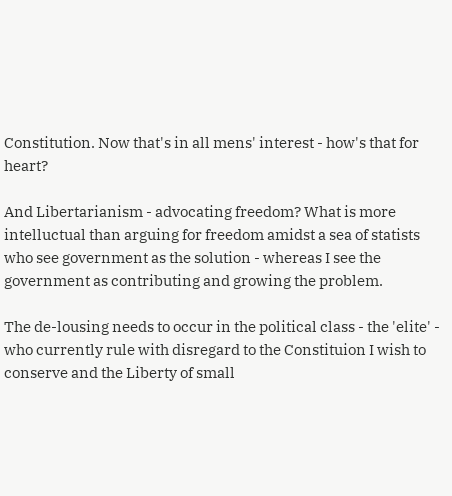Constitution. Now that's in all mens' interest - how's that for heart?

And Libertarianism - advocating freedom? What is more intelluctual than arguing for freedom amidst a sea of statists who see government as the solution - whereas I see the government as contributing and growing the problem.

The de-lousing needs to occur in the political class - the 'elite' - who currently rule with disregard to the Constituion I wish to conserve and the Liberty of small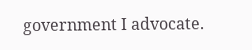government I advocate.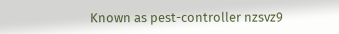Known as pest-controller nzsvz9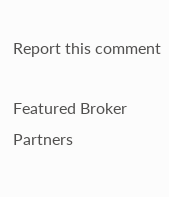Report this comment

Featured Broker Partners